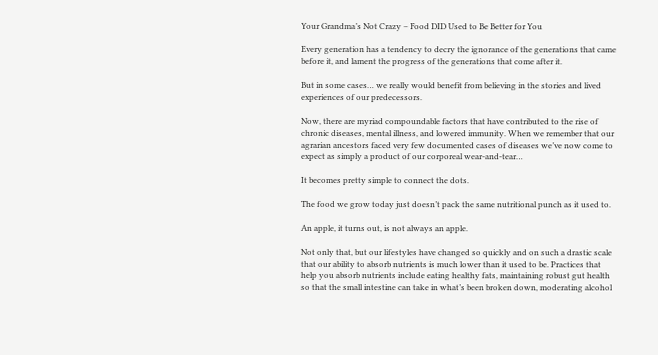Your Grandma’s Not Crazy – Food DID Used to Be Better for You

Every generation has a tendency to decry the ignorance of the generations that came before it, and lament the progress of the generations that come after it.

But in some cases… we really would benefit from believing in the stories and lived experiences of our predecessors.

Now, there are myriad compoundable factors that have contributed to the rise of chronic diseases, mental illness, and lowered immunity. When we remember that our agrarian ancestors faced very few documented cases of diseases we’ve now come to expect as simply a product of our corporeal wear-and-tear…

It becomes pretty simple to connect the dots.

The food we grow today just doesn’t pack the same nutritional punch as it used to.

An apple, it turns out, is not always an apple.

Not only that, but our lifestyles have changed so quickly and on such a drastic scale that our ability to absorb nutrients is much lower than it used to be. Practices that help you absorb nutrients include eating healthy fats, maintaining robust gut health so that the small intestine can take in what’s been broken down, moderating alcohol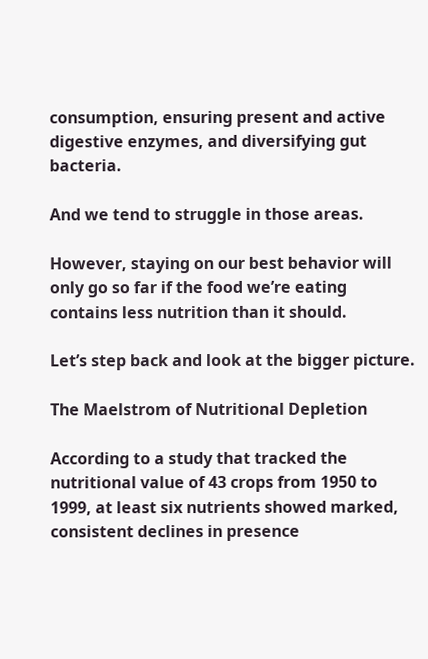consumption, ensuring present and active digestive enzymes, and diversifying gut bacteria.

And we tend to struggle in those areas.

However, staying on our best behavior will only go so far if the food we’re eating contains less nutrition than it should.

Let’s step back and look at the bigger picture.

The Maelstrom of Nutritional Depletion

According to a study that tracked the nutritional value of 43 crops from 1950 to 1999, at least six nutrients showed marked, consistent declines in presence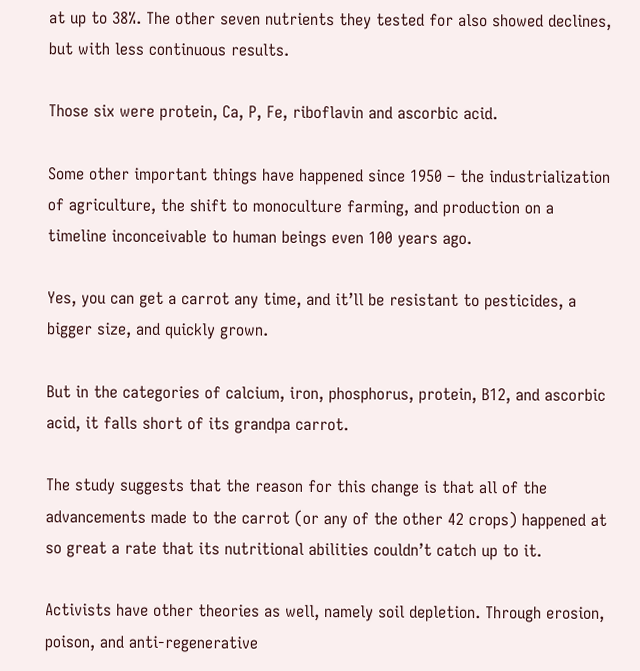at up to 38%. The other seven nutrients they tested for also showed declines, but with less continuous results.

Those six were protein, Ca, P, Fe, riboflavin and ascorbic acid.

Some other important things have happened since 1950 – the industrialization of agriculture, the shift to monoculture farming, and production on a timeline inconceivable to human beings even 100 years ago.

Yes, you can get a carrot any time, and it’ll be resistant to pesticides, a bigger size, and quickly grown.

But in the categories of calcium, iron, phosphorus, protein, B12, and ascorbic acid, it falls short of its grandpa carrot.

The study suggests that the reason for this change is that all of the advancements made to the carrot (or any of the other 42 crops) happened at so great a rate that its nutritional abilities couldn’t catch up to it.

Activists have other theories as well, namely soil depletion. Through erosion, poison, and anti-regenerative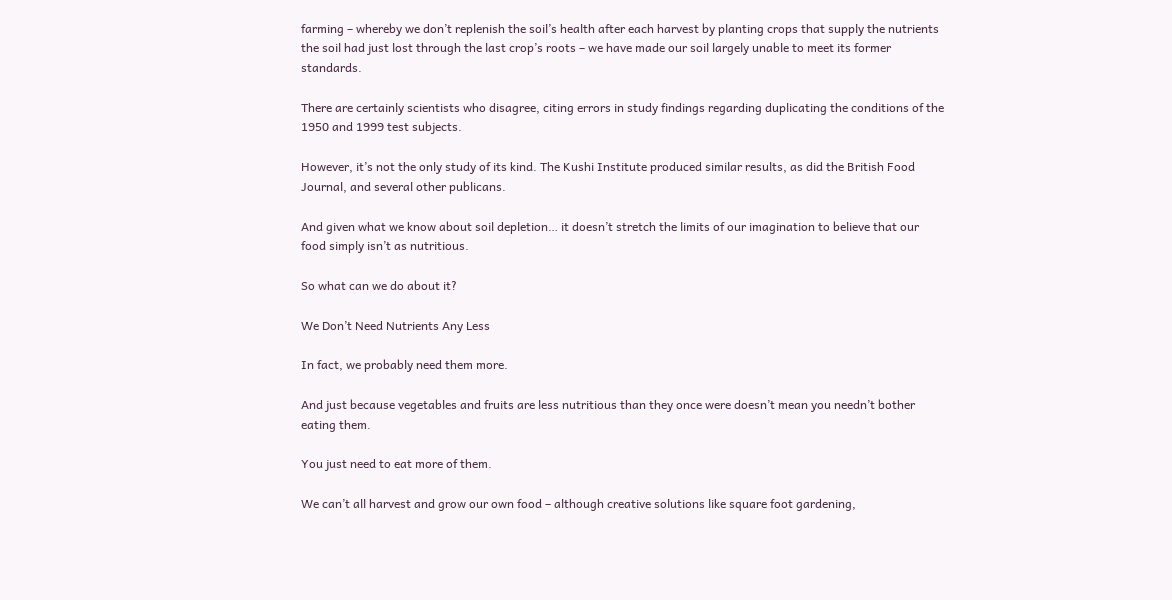farming – whereby we don’t replenish the soil’s health after each harvest by planting crops that supply the nutrients the soil had just lost through the last crop’s roots – we have made our soil largely unable to meet its former standards.

There are certainly scientists who disagree, citing errors in study findings regarding duplicating the conditions of the 1950 and 1999 test subjects.

However, it’s not the only study of its kind. The Kushi Institute produced similar results, as did the British Food Journal, and several other publicans.

And given what we know about soil depletion… it doesn’t stretch the limits of our imagination to believe that our food simply isn’t as nutritious.

So what can we do about it?

We Don’t Need Nutrients Any Less

In fact, we probably need them more.

And just because vegetables and fruits are less nutritious than they once were doesn’t mean you needn’t bother eating them.

You just need to eat more of them.

We can’t all harvest and grow our own food – although creative solutions like square foot gardening,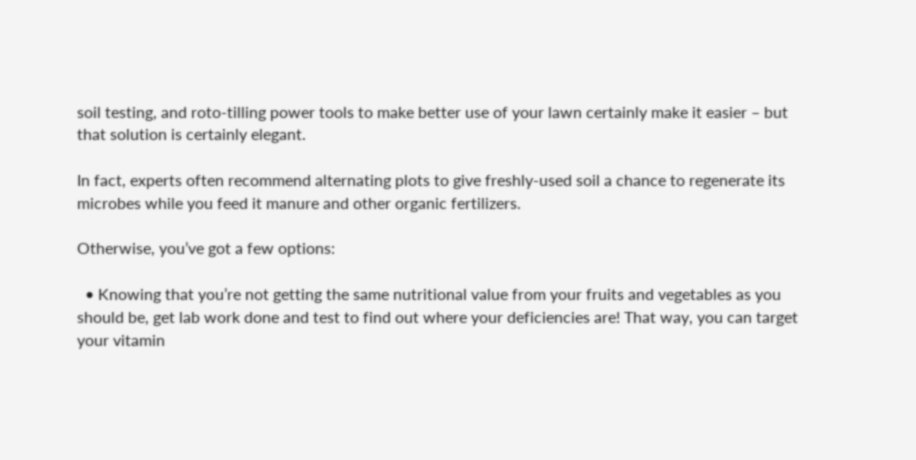soil testing, and roto-tilling power tools to make better use of your lawn certainly make it easier – but that solution is certainly elegant.

In fact, experts often recommend alternating plots to give freshly-used soil a chance to regenerate its microbes while you feed it manure and other organic fertilizers.

Otherwise, you’ve got a few options:

  • Knowing that you’re not getting the same nutritional value from your fruits and vegetables as you should be, get lab work done and test to find out where your deficiencies are! That way, you can target your vitamin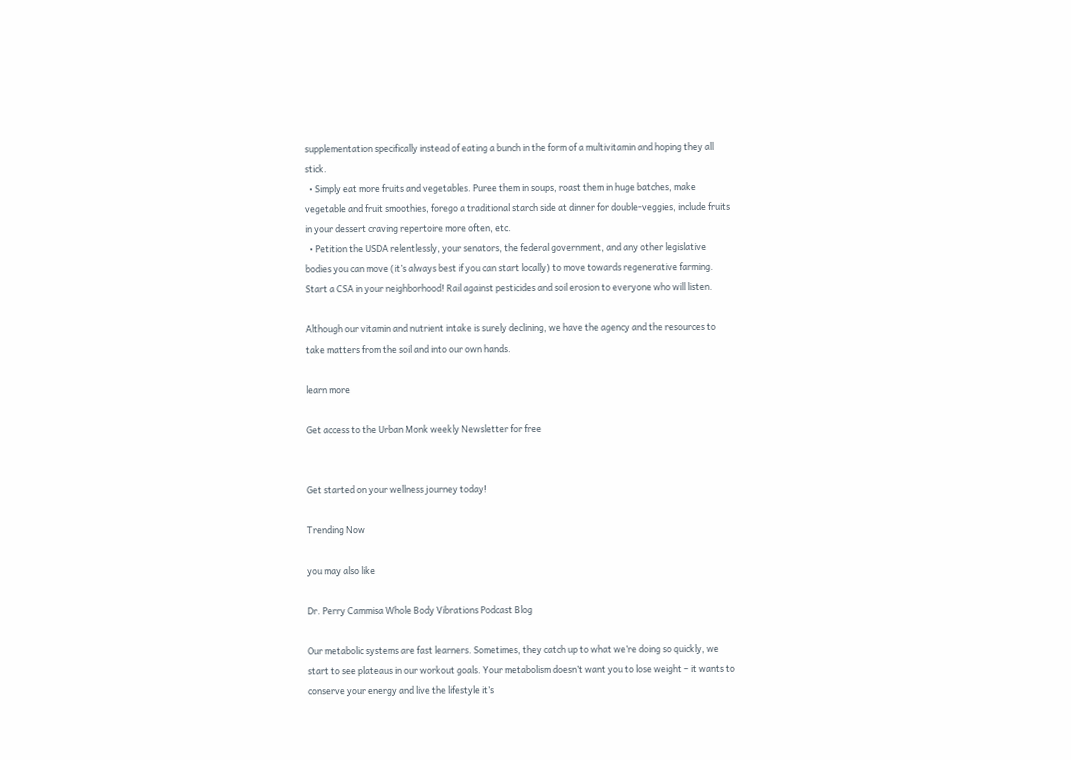supplementation specifically instead of eating a bunch in the form of a multivitamin and hoping they all stick.
  • Simply eat more fruits and vegetables. Puree them in soups, roast them in huge batches, make vegetable and fruit smoothies, forego a traditional starch side at dinner for double-veggies, include fruits in your dessert craving repertoire more often, etc.
  • Petition the USDA relentlessly, your senators, the federal government, and any other legislative bodies you can move (it’s always best if you can start locally) to move towards regenerative farming. Start a CSA in your neighborhood! Rail against pesticides and soil erosion to everyone who will listen.

Although our vitamin and nutrient intake is surely declining, we have the agency and the resources to take matters from the soil and into our own hands.

learn more

Get access to the Urban Monk weekly Newsletter for free


Get started on your wellness journey today!

Trending Now

you may also like

Dr. Perry Cammisa Whole Body Vibrations Podcast Blog

Our metabolic systems are fast learners. Sometimes, they catch up to what we’re doing so quickly, we start to see plateaus in our workout goals. Your metabolism doesn’t want you to lose weight – it wants to conserve your energy and live the lifestyle it’s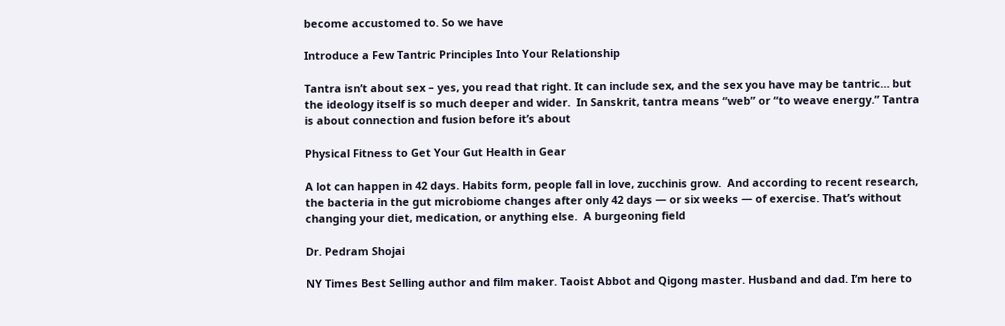become accustomed to. So we have

Introduce a Few Tantric Principles Into Your Relationship

Tantra isn’t about sex – yes, you read that right. It can include sex, and the sex you have may be tantric… but the ideology itself is so much deeper and wider.  In Sanskrit, tantra means “web” or “to weave energy.” Tantra is about connection and fusion before it’s about

Physical Fitness to Get Your Gut Health in Gear

A lot can happen in 42 days. Habits form, people fall in love, zucchinis grow.  And according to recent research, the bacteria in the gut microbiome changes after only 42 days — or six weeks — of exercise. That’s without changing your diet, medication, or anything else.  A burgeoning field

Dr. Pedram Shojai

NY Times Best Selling author and film maker. Taoist Abbot and Qigong master. Husband and dad. I’m here to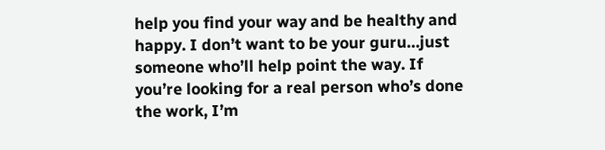help you find your way and be healthy and happy. I don’t want to be your guru…just someone who’ll help point the way. If you’re looking for a real person who’s done the work, I’m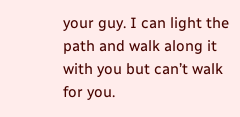your guy. I can light the path and walk along it with you but can’t walk for you.